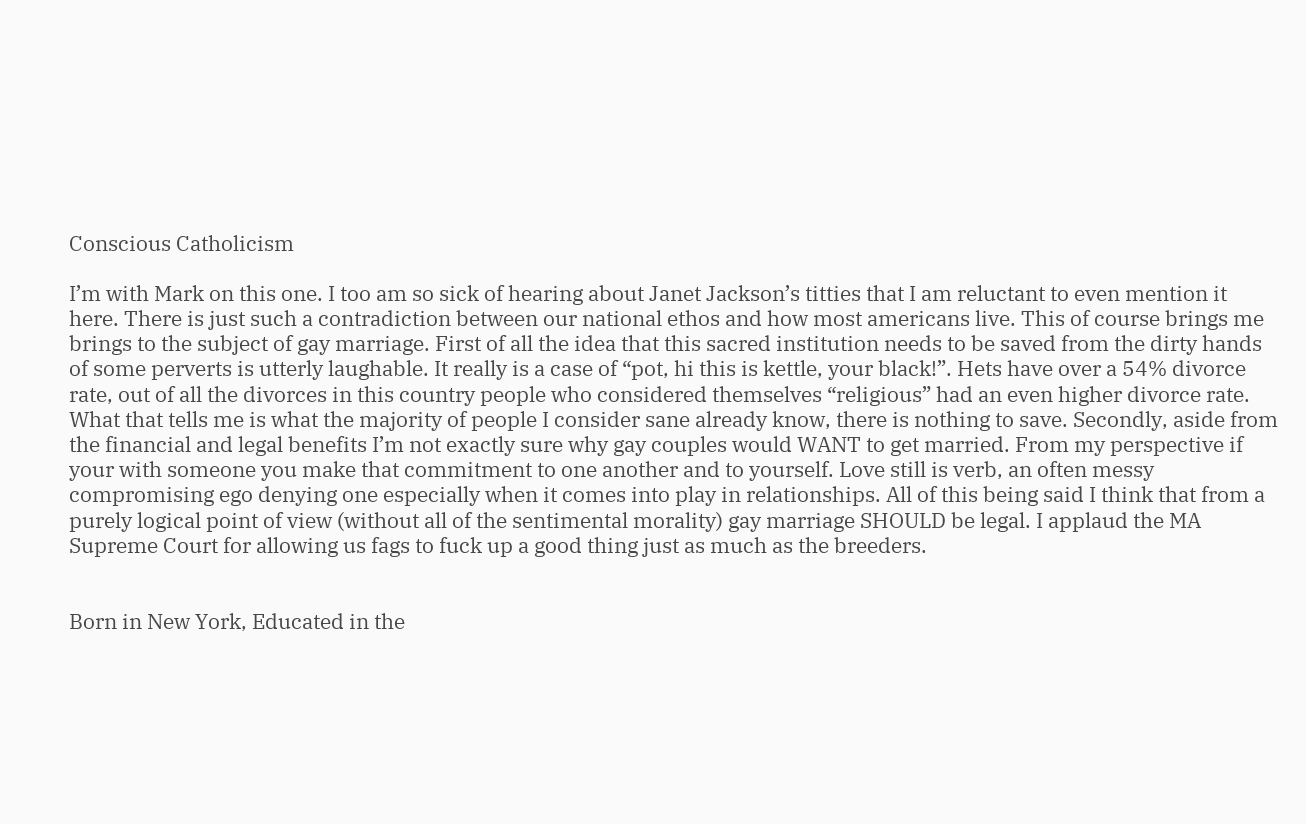Conscious Catholicism

I’m with Mark on this one. I too am so sick of hearing about Janet Jackson’s titties that I am reluctant to even mention it here. There is just such a contradiction between our national ethos and how most americans live. This of course brings me brings to the subject of gay marriage. First of all the idea that this sacred institution needs to be saved from the dirty hands of some perverts is utterly laughable. It really is a case of “pot, hi this is kettle, your black!”. Hets have over a 54% divorce rate, out of all the divorces in this country people who considered themselves “religious” had an even higher divorce rate. What that tells me is what the majority of people I consider sane already know, there is nothing to save. Secondly, aside from the financial and legal benefits I’m not exactly sure why gay couples would WANT to get married. From my perspective if your with someone you make that commitment to one another and to yourself. Love still is verb, an often messy compromising ego denying one especially when it comes into play in relationships. All of this being said I think that from a purely logical point of view (without all of the sentimental morality) gay marriage SHOULD be legal. I applaud the MA Supreme Court for allowing us fags to fuck up a good thing just as much as the breeders.


Born in New York, Educated in the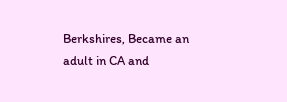Berkshires, Became an adult in CA and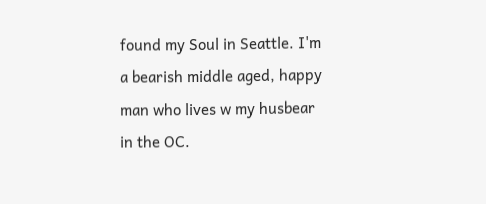found my Soul in Seattle. I'm a bearish middle aged, happy man who lives w my husbear in the OC.